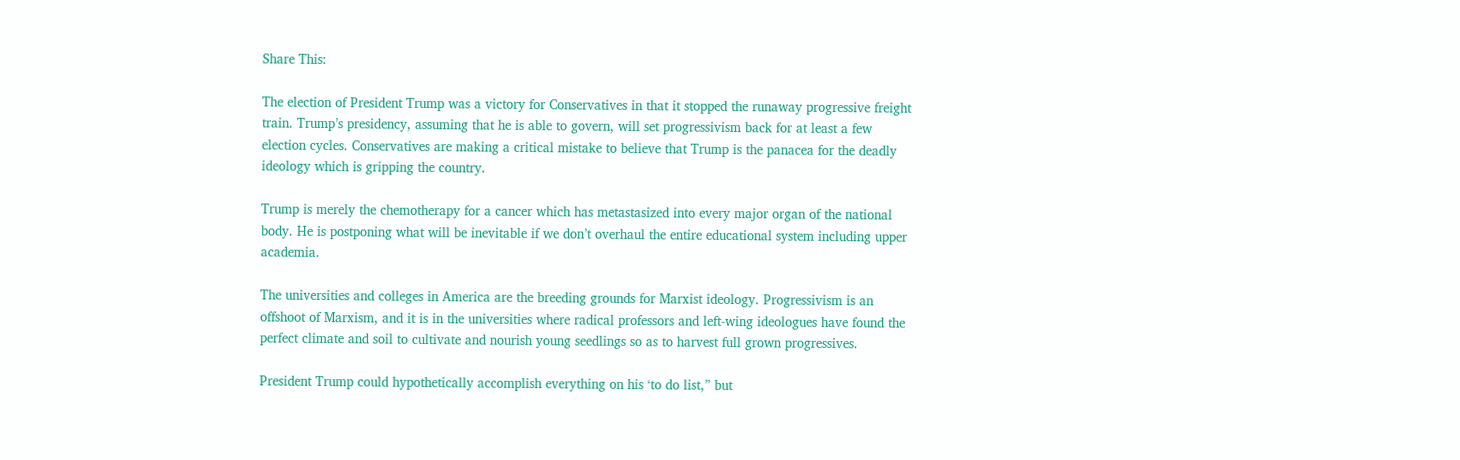Share This:

The election of President Trump was a victory for Conservatives in that it stopped the runaway progressive freight train. Trump’s presidency, assuming that he is able to govern, will set progressivism back for at least a few election cycles. Conservatives are making a critical mistake to believe that Trump is the panacea for the deadly ideology which is gripping the country.

Trump is merely the chemotherapy for a cancer which has metastasized into every major organ of the national body. He is postponing what will be inevitable if we don’t overhaul the entire educational system including upper academia.

The universities and colleges in America are the breeding grounds for Marxist ideology. Progressivism is an offshoot of Marxism, and it is in the universities where radical professors and left-wing ideologues have found the perfect climate and soil to cultivate and nourish young seedlings so as to harvest full grown progressives.

President Trump could hypothetically accomplish everything on his ‘to do list,” but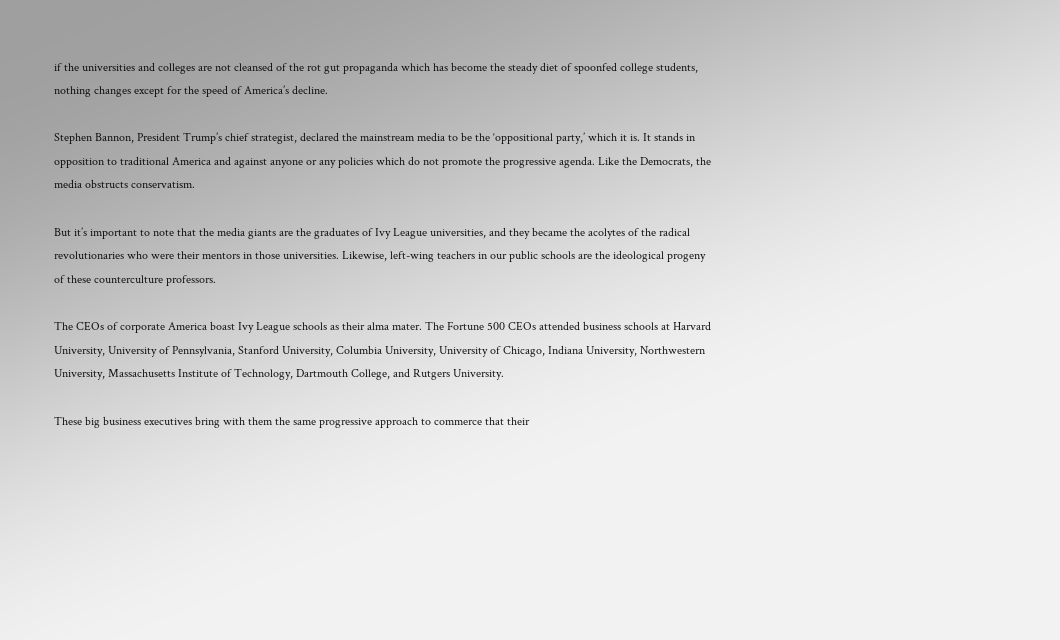if the universities and colleges are not cleansed of the rot gut propaganda which has become the steady diet of spoonfed college students, nothing changes except for the speed of America’s decline.

Stephen Bannon, President Trump’s chief strategist, declared the mainstream media to be the ‘oppositional party,’ which it is. It stands in opposition to traditional America and against anyone or any policies which do not promote the progressive agenda. Like the Democrats, the media obstructs conservatism.

But it’s important to note that the media giants are the graduates of Ivy League universities, and they became the acolytes of the radical revolutionaries who were their mentors in those universities. Likewise, left-wing teachers in our public schools are the ideological progeny of these counterculture professors.

The CEOs of corporate America boast Ivy League schools as their alma mater. The Fortune 500 CEOs attended business schools at Harvard University, University of Pennsylvania, Stanford University, Columbia University, University of Chicago, Indiana University, Northwestern University, Massachusetts Institute of Technology, Dartmouth College, and Rutgers University.

These big business executives bring with them the same progressive approach to commerce that their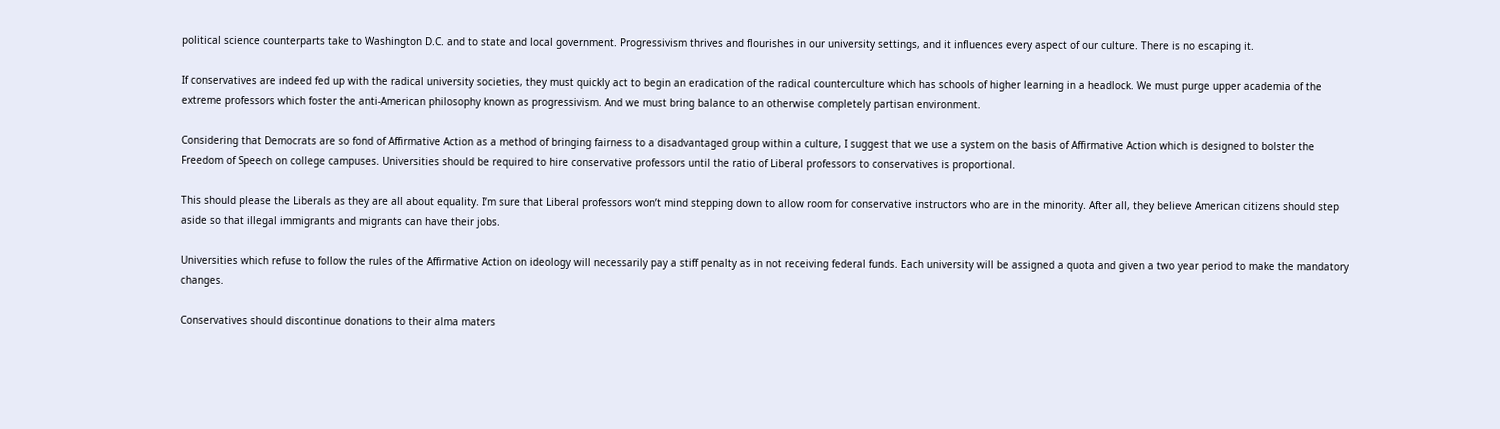political science counterparts take to Washington D.C. and to state and local government. Progressivism thrives and flourishes in our university settings, and it influences every aspect of our culture. There is no escaping it.

If conservatives are indeed fed up with the radical university societies, they must quickly act to begin an eradication of the radical counterculture which has schools of higher learning in a headlock. We must purge upper academia of the extreme professors which foster the anti-American philosophy known as progressivism. And we must bring balance to an otherwise completely partisan environment.

Considering that Democrats are so fond of Affirmative Action as a method of bringing fairness to a disadvantaged group within a culture, I suggest that we use a system on the basis of Affirmative Action which is designed to bolster the Freedom of Speech on college campuses. Universities should be required to hire conservative professors until the ratio of Liberal professors to conservatives is proportional.

This should please the Liberals as they are all about equality. I’m sure that Liberal professors won’t mind stepping down to allow room for conservative instructors who are in the minority. After all, they believe American citizens should step aside so that illegal immigrants and migrants can have their jobs.

Universities which refuse to follow the rules of the Affirmative Action on ideology will necessarily pay a stiff penalty as in not receiving federal funds. Each university will be assigned a quota and given a two year period to make the mandatory changes.

Conservatives should discontinue donations to their alma maters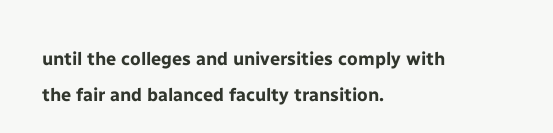until the colleges and universities comply with the fair and balanced faculty transition.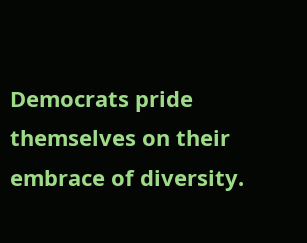Democrats pride themselves on their embrace of diversity.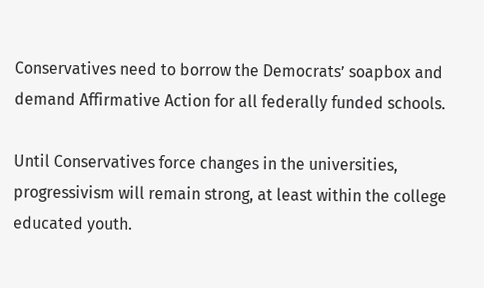Conservatives need to borrow the Democrats’ soapbox and demand Affirmative Action for all federally funded schools.

Until Conservatives force changes in the universities, progressivism will remain strong, at least within the college educated youth.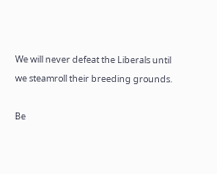We will never defeat the Liberals until we steamroll their breeding grounds.

Be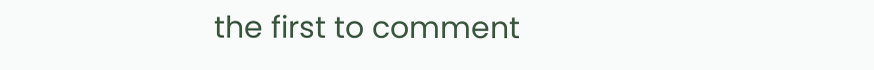the first to comment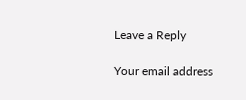Leave a Reply

Your email address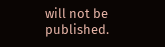will not be published.